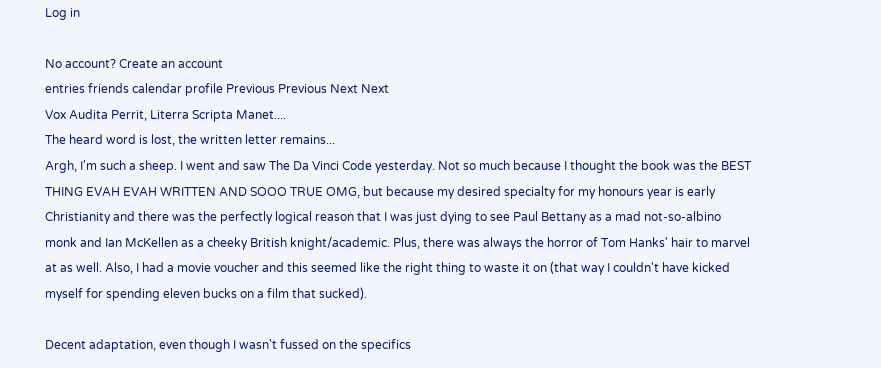Log in

No account? Create an account
entries friends calendar profile Previous Previous Next Next
Vox Audita Perrit, Literra Scripta Manet....
The heard word is lost, the written letter remains...
Argh, I'm such a sheep. I went and saw The Da Vinci Code yesterday. Not so much because I thought the book was the BEST THING EVAH EVAH WRITTEN AND SOOO TRUE OMG, but because my desired specialty for my honours year is early Christianity and there was the perfectly logical reason that I was just dying to see Paul Bettany as a mad not-so-albino monk and Ian McKellen as a cheeky British knight/academic. Plus, there was always the horror of Tom Hanks' hair to marvel at as well. Also, I had a movie voucher and this seemed like the right thing to waste it on (that way I couldn't have kicked myself for spending eleven bucks on a film that sucked).

Decent adaptation, even though I wasn't fussed on the specifics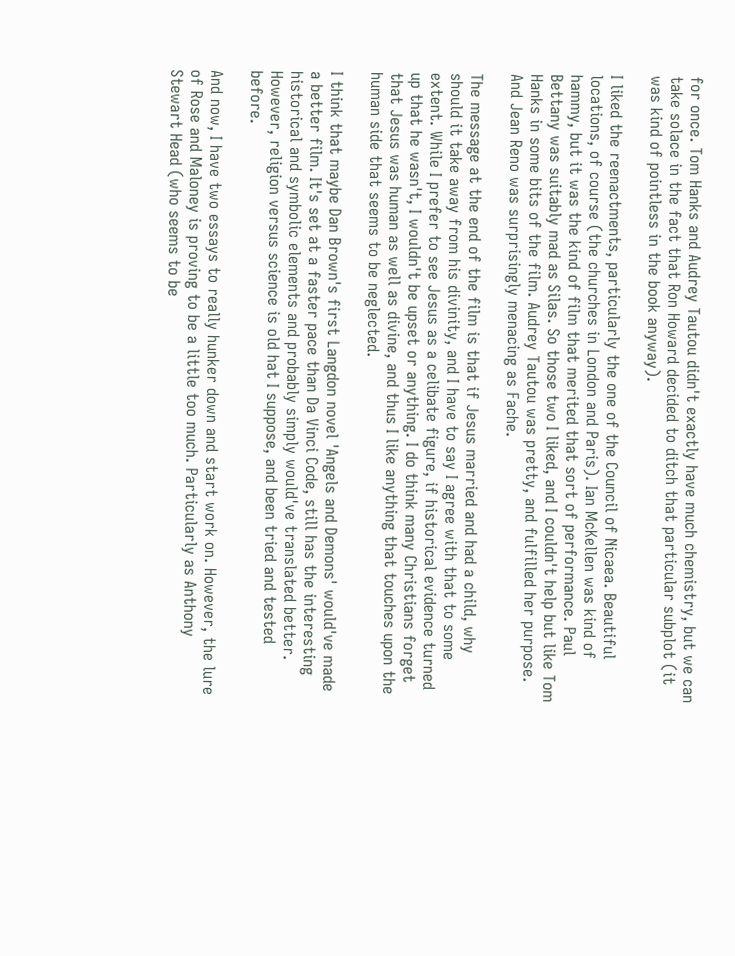for once. Tom Hanks and Audrey Tautou didn't exactly have much chemistry, but we can take solace in the fact that Ron Howard decided to ditch that particular subplot (it was kind of pointless in the book anyway).

I liked the reenactments, particularly the one of the Council of Nicaea. Beautiful locations, of course (the churches in London and Paris). Ian McKellen was kind of hammy, but it was the kind of film that merited that sort of performance. Paul Bettany was suitably mad as Silas. So those two I liked, and I couldn't help but like Tom Hanks in some bits of the film. Audrey Tautou was pretty, and fulfilled her purpose. And Jean Reno was surprisingly menacing as Fache.

The message at the end of the film is that if Jesus married and had a child, why should it take away from his divinity, and I have to say I agree with that to some extent. While I prefer to see Jesus as a celibate figure, if historical evidence turned up that he wasn't, I wouldn't be upset or anything. I do think many Christians forget that Jesus was human as well as divine, and thus I like anything that touches upon the human side that seems to be neglected.

I think that maybe Dan Brown's first Langdon novel 'Angels and Demons' would've made a better film. It's set at a faster pace than Da Vinci Code, still has the interesting historical and symbolic elements and probably simply would've translated better. However, religion versus science is old hat I suppose, and been tried and tested before.

And now, I have two essays to really hunker down and start work on. However, the lure of Rose and Maloney is proving to be a little too much. Particularly as Anthony Stewart Head (who seems to be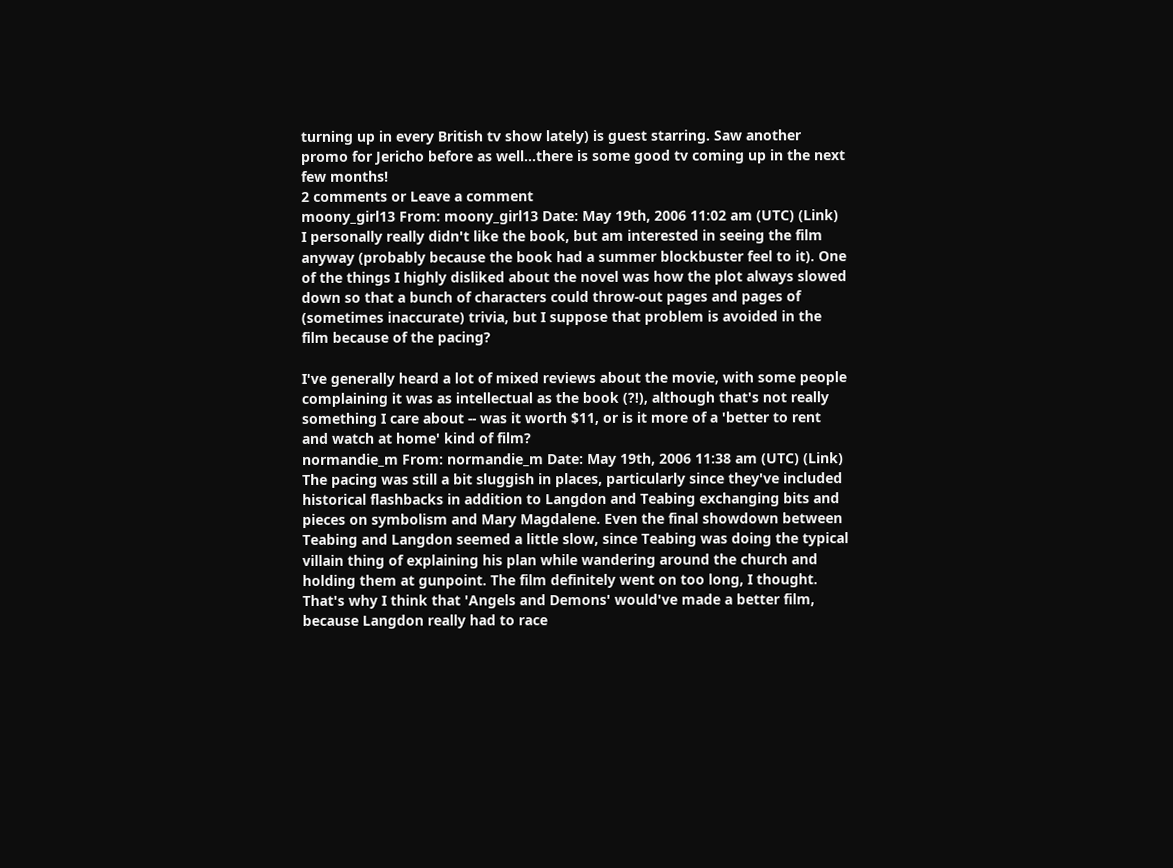turning up in every British tv show lately) is guest starring. Saw another promo for Jericho before as well...there is some good tv coming up in the next few months!
2 comments or Leave a comment
moony_girl13 From: moony_girl13 Date: May 19th, 2006 11:02 am (UTC) (Link)
I personally really didn't like the book, but am interested in seeing the film anyway (probably because the book had a summer blockbuster feel to it). One of the things I highly disliked about the novel was how the plot always slowed down so that a bunch of characters could throw-out pages and pages of (sometimes inaccurate) trivia, but I suppose that problem is avoided in the film because of the pacing?

I've generally heard a lot of mixed reviews about the movie, with some people complaining it was as intellectual as the book (?!), although that's not really something I care about -- was it worth $11, or is it more of a 'better to rent and watch at home' kind of film?
normandie_m From: normandie_m Date: May 19th, 2006 11:38 am (UTC) (Link)
The pacing was still a bit sluggish in places, particularly since they've included historical flashbacks in addition to Langdon and Teabing exchanging bits and pieces on symbolism and Mary Magdalene. Even the final showdown between Teabing and Langdon seemed a little slow, since Teabing was doing the typical villain thing of explaining his plan while wandering around the church and holding them at gunpoint. The film definitely went on too long, I thought. That's why I think that 'Angels and Demons' would've made a better film, because Langdon really had to race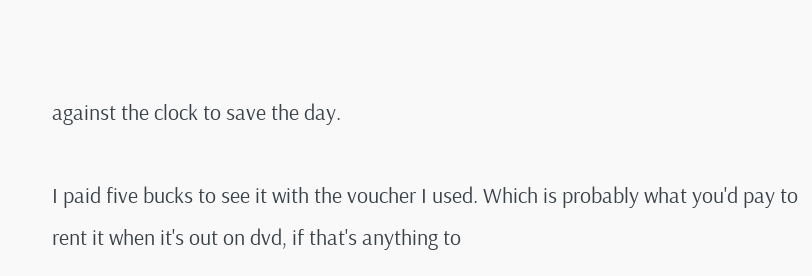against the clock to save the day.

I paid five bucks to see it with the voucher I used. Which is probably what you'd pay to rent it when it's out on dvd, if that's anything to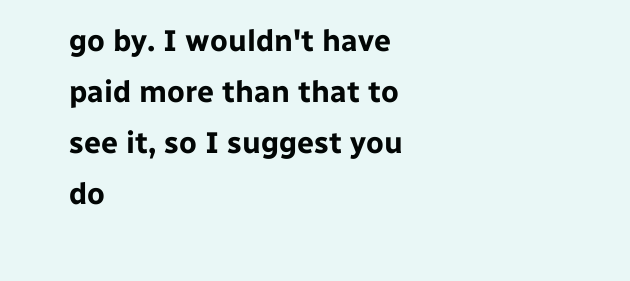go by. I wouldn't have paid more than that to see it, so I suggest you do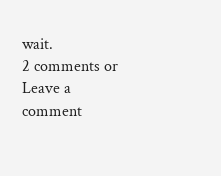wait.
2 comments or Leave a comment